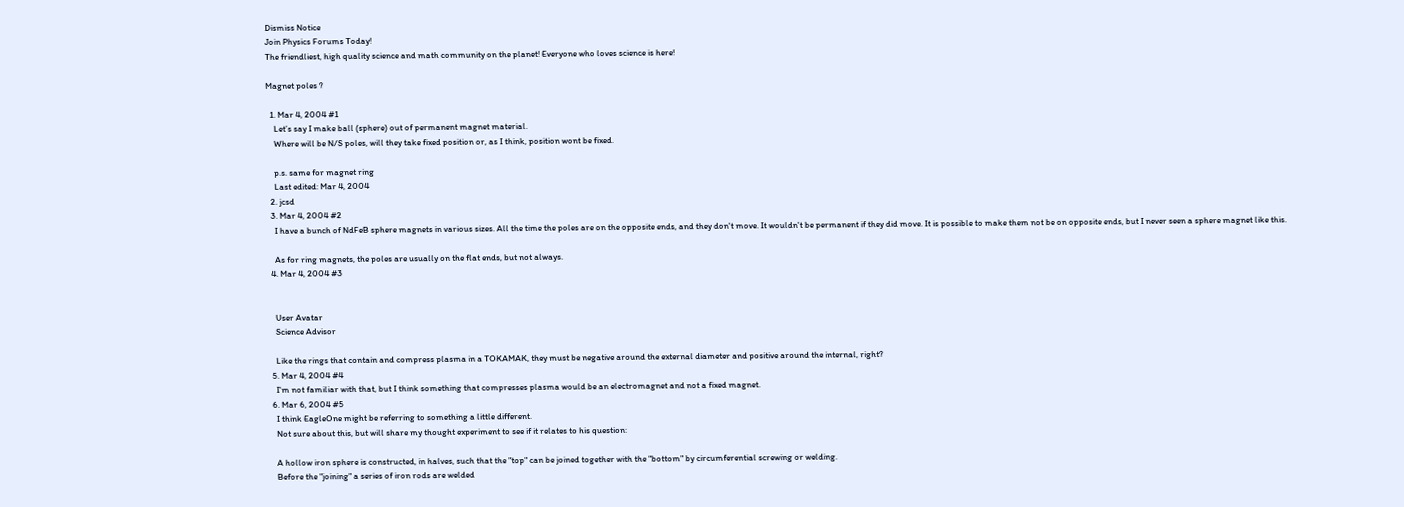Dismiss Notice
Join Physics Forums Today!
The friendliest, high quality science and math community on the planet! Everyone who loves science is here!

Magnet poles ?

  1. Mar 4, 2004 #1
    Let’s say I make ball (sphere) out of permanent magnet material.
    Where will be N/S poles, will they take fixed position or, as I think, position wont be fixed.

    p.s. same for magnet ring
    Last edited: Mar 4, 2004
  2. jcsd
  3. Mar 4, 2004 #2
    I have a bunch of NdFeB sphere magnets in various sizes. All the time the poles are on the opposite ends, and they don't move. It wouldn't be permanent if they did move. It is possible to make them not be on opposite ends, but I never seen a sphere magnet like this.

    As for ring magnets, the poles are usually on the flat ends, but not always.
  4. Mar 4, 2004 #3


    User Avatar
    Science Advisor

    Like the rings that contain and compress plasma in a TOKAMAK, they must be negative around the external diameter and positive around the internal, right?
  5. Mar 4, 2004 #4
    I'm not familiar with that, but I think something that compresses plasma would be an electromagnet and not a fixed magnet.
  6. Mar 6, 2004 #5
    I think EagleOne might be referring to something a little different.
    Not sure about this, but will share my thought experiment to see if it relates to his question:

    A hollow iron sphere is constructed, in halves, such that the "top" can be joined together with the "bottom" by circumferential screwing or welding.
    Before the "joining" a series of iron rods are welded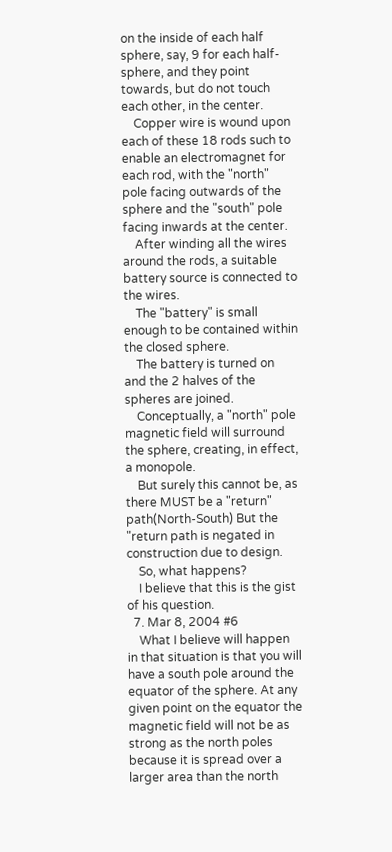on the inside of each half sphere, say, 9 for each half-sphere, and they point towards, but do not touch each other, in the center.
    Copper wire is wound upon each of these 18 rods such to enable an electromagnet for each rod, with the "north" pole facing outwards of the sphere and the "south" pole facing inwards at the center.
    After winding all the wires around the rods, a suitable battery source is connected to the wires.
    The "battery" is small enough to be contained within the closed sphere.
    The battery is turned on and the 2 halves of the spheres are joined.
    Conceptually, a "north" pole magnetic field will surround the sphere, creating, in effect, a monopole.
    But surely this cannot be, as there MUST be a "return" path(North-South) But the "return path is negated in construction due to design.
    So, what happens?
    I believe that this is the gist of his question.
  7. Mar 8, 2004 #6
    What I believe will happen in that situation is that you will have a south pole around the equator of the sphere. At any given point on the equator the magnetic field will not be as strong as the north poles because it is spread over a larger area than the north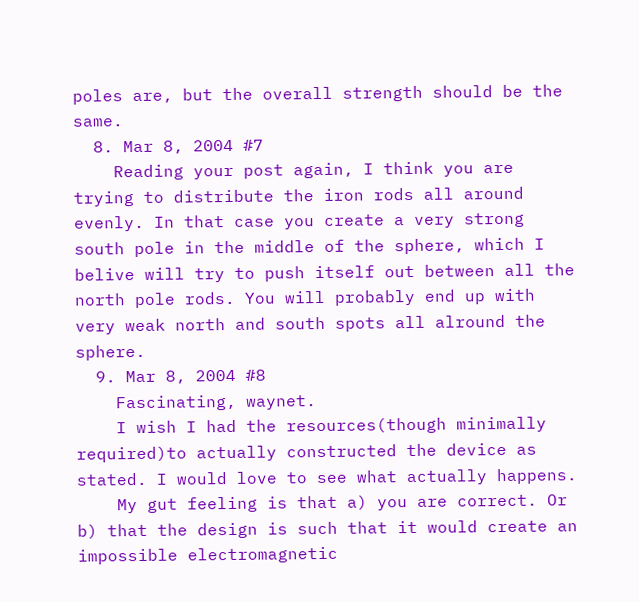poles are, but the overall strength should be the same.
  8. Mar 8, 2004 #7
    Reading your post again, I think you are trying to distribute the iron rods all around evenly. In that case you create a very strong south pole in the middle of the sphere, which I belive will try to push itself out between all the north pole rods. You will probably end up with very weak north and south spots all alround the sphere.
  9. Mar 8, 2004 #8
    Fascinating, waynet.
    I wish I had the resources(though minimally required)to actually constructed the device as stated. I would love to see what actually happens.
    My gut feeling is that a) you are correct. Or b) that the design is such that it would create an impossible electromagnetic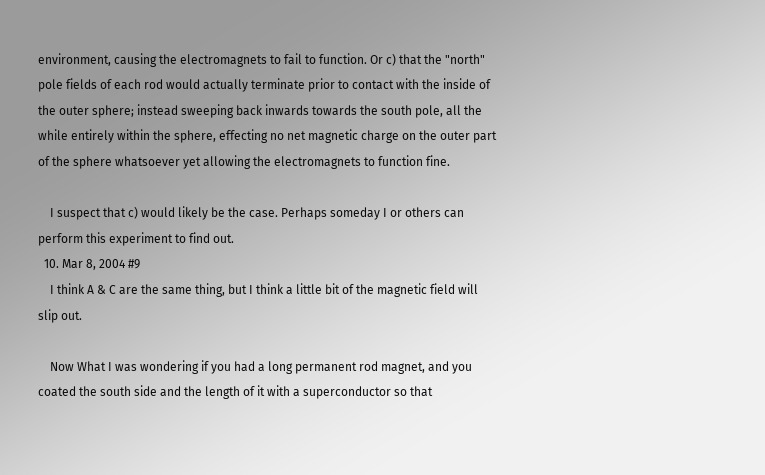environment, causing the electromagnets to fail to function. Or c) that the "north" pole fields of each rod would actually terminate prior to contact with the inside of the outer sphere; instead sweeping back inwards towards the south pole, all the while entirely within the sphere, effecting no net magnetic charge on the outer part of the sphere whatsoever yet allowing the electromagnets to function fine.

    I suspect that c) would likely be the case. Perhaps someday I or others can perform this experiment to find out.
  10. Mar 8, 2004 #9
    I think A & C are the same thing, but I think a little bit of the magnetic field will slip out.

    Now What I was wondering if you had a long permanent rod magnet, and you coated the south side and the length of it with a superconductor so that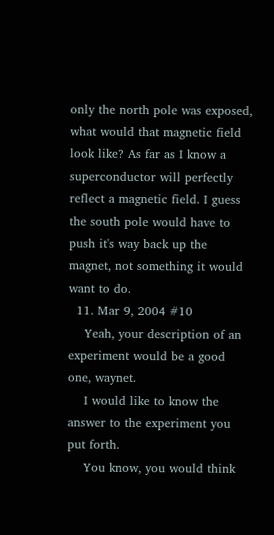only the north pole was exposed, what would that magnetic field look like? As far as I know a superconductor will perfectly reflect a magnetic field. I guess the south pole would have to push it's way back up the magnet, not something it would want to do.
  11. Mar 9, 2004 #10
    Yeah, your description of an experiment would be a good one, waynet.
    I would like to know the answer to the experiment you put forth.
    You know, you would think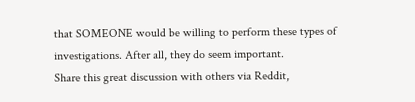that SOMEONE would be willing to perform these types of investigations. After all, they do seem important.
Share this great discussion with others via Reddit,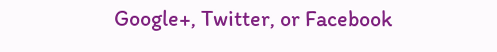Google+, Twitter, or Facebook